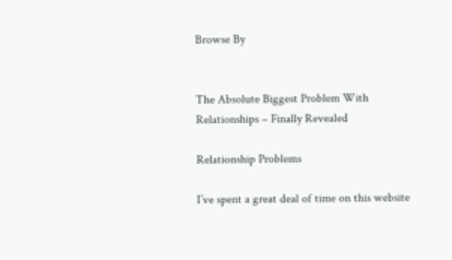Browse By


The Absolute Biggest Problem With Relationships – Finally Revealed

Relationship Problems

I’ve spent a great deal of time on this website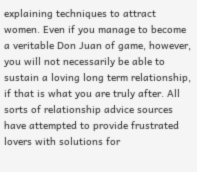explaining techniques to attract women. Even if you manage to become a veritable Don Juan of game, however, you will not necessarily be able to sustain a loving long term relationship, if that is what you are truly after. All sorts of relationship advice sources have attempted to provide frustrated lovers with solutions for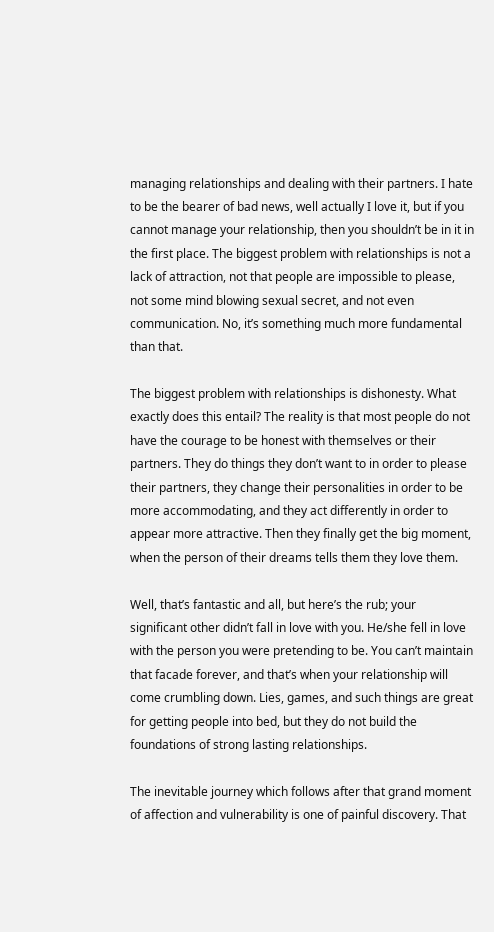managing relationships and dealing with their partners. I hate to be the bearer of bad news, well actually I love it, but if you cannot manage your relationship, then you shouldn’t be in it in the first place. The biggest problem with relationships is not a lack of attraction, not that people are impossible to please, not some mind blowing sexual secret, and not even communication. No, it’s something much more fundamental than that.

The biggest problem with relationships is dishonesty. What exactly does this entail? The reality is that most people do not have the courage to be honest with themselves or their partners. They do things they don’t want to in order to please their partners, they change their personalities in order to be more accommodating, and they act differently in order to appear more attractive. Then they finally get the big moment, when the person of their dreams tells them they love them.

Well, that’s fantastic and all, but here’s the rub; your significant other didn’t fall in love with you. He/she fell in love with the person you were pretending to be. You can’t maintain that facade forever, and that’s when your relationship will come crumbling down. Lies, games, and such things are great for getting people into bed, but they do not build the foundations of strong lasting relationships.

The inevitable journey which follows after that grand moment of affection and vulnerability is one of painful discovery. That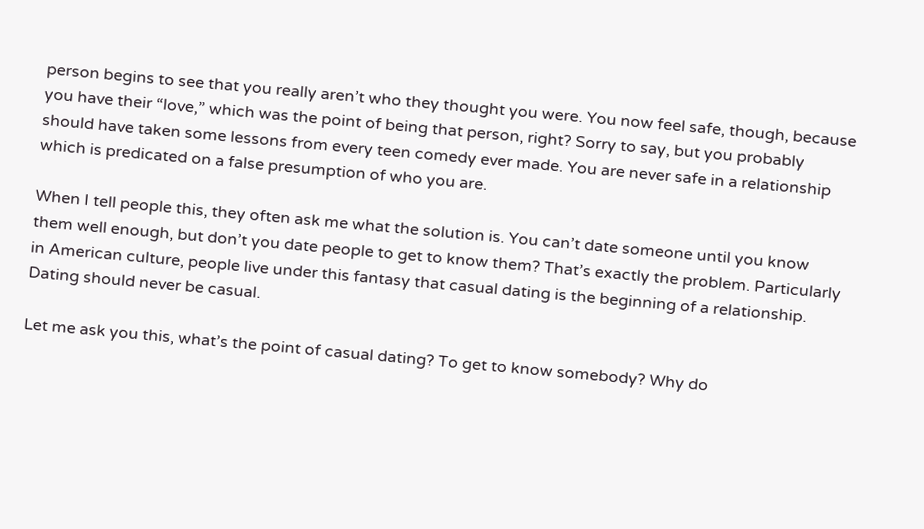person begins to see that you really aren’t who they thought you were. You now feel safe, though, because you have their “love,” which was the point of being that person, right? Sorry to say, but you probably should have taken some lessons from every teen comedy ever made. You are never safe in a relationship which is predicated on a false presumption of who you are.

When I tell people this, they often ask me what the solution is. You can’t date someone until you know them well enough, but don’t you date people to get to know them? That’s exactly the problem. Particularly in American culture, people live under this fantasy that casual dating is the beginning of a relationship. Dating should never be casual.

Let me ask you this, what’s the point of casual dating? To get to know somebody? Why do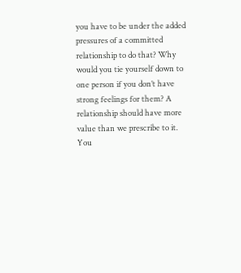you have to be under the added pressures of a committed relationship to do that? Why would you tie yourself down to one person if you don’t have strong feelings for them? A relationship should have more value than we prescribe to it. You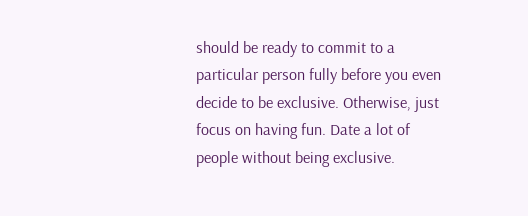should be ready to commit to a particular person fully before you even decide to be exclusive. Otherwise, just focus on having fun. Date a lot of people without being exclusive.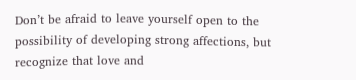Don’t be afraid to leave yourself open to the possibility of developing strong affections, but recognize that love and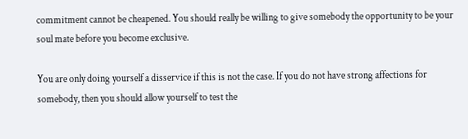commitment cannot be cheapened. You should really be willing to give somebody the opportunity to be your soul mate before you become exclusive.

You are only doing yourself a disservice if this is not the case. If you do not have strong affections for somebody, then you should allow yourself to test the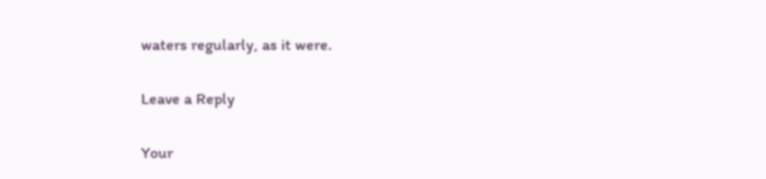waters regularly, as it were.

Leave a Reply

Your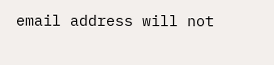email address will not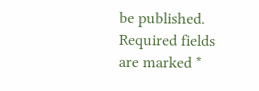be published. Required fields are marked *